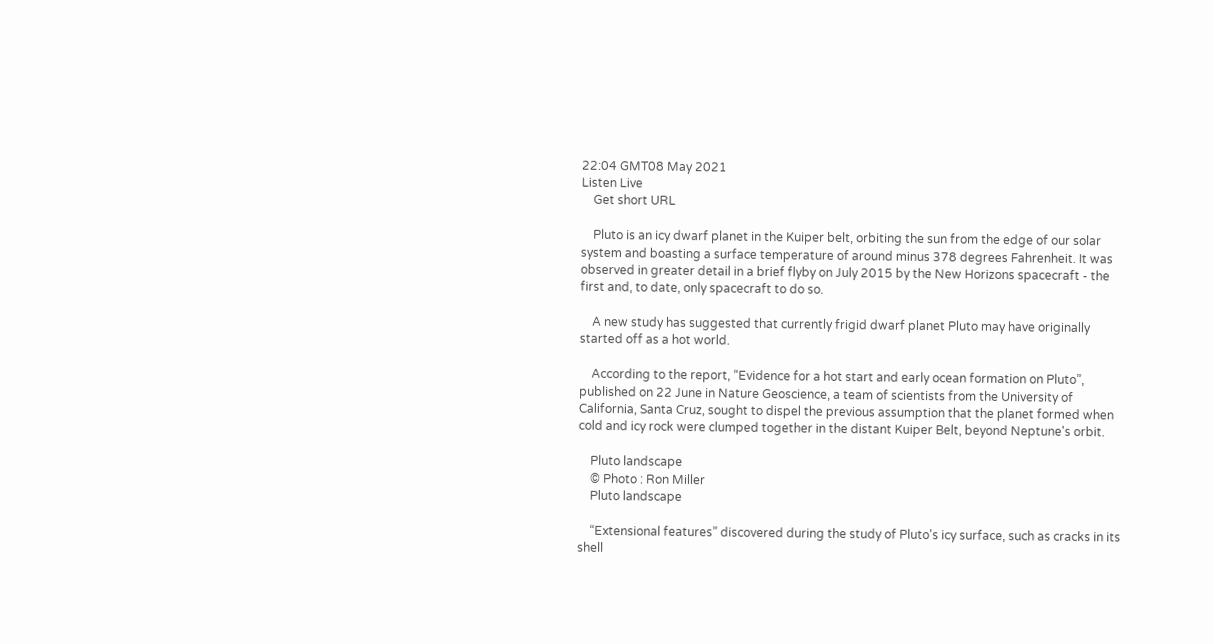22:04 GMT08 May 2021
Listen Live
    Get short URL

    Pluto is an icy dwarf planet in the Kuiper belt, orbiting the sun from the edge of our solar system and boasting a surface temperature of around minus 378 degrees Fahrenheit. It was observed in greater detail in a brief flyby on July 2015 by the New Horizons spacecraft - the first and, to date, only spacecraft to do so.

    A new study has suggested that currently frigid dwarf planet Pluto may have originally started off as a hot world.

    According to the report, “Evidence for a hot start and early ocean formation on Pluto”, published on 22 June in Nature Geoscience, a team of scientists from the University of California, Santa Cruz, sought to dispel the previous assumption that the planet formed when cold and icy rock were clumped together in the distant Kuiper Belt, beyond Neptune's orbit.

    Pluto landscape
    © Photo : Ron Miller
    Pluto landscape

    “Extensional features” discovered during the study of Pluto's icy surface, such as cracks in its shell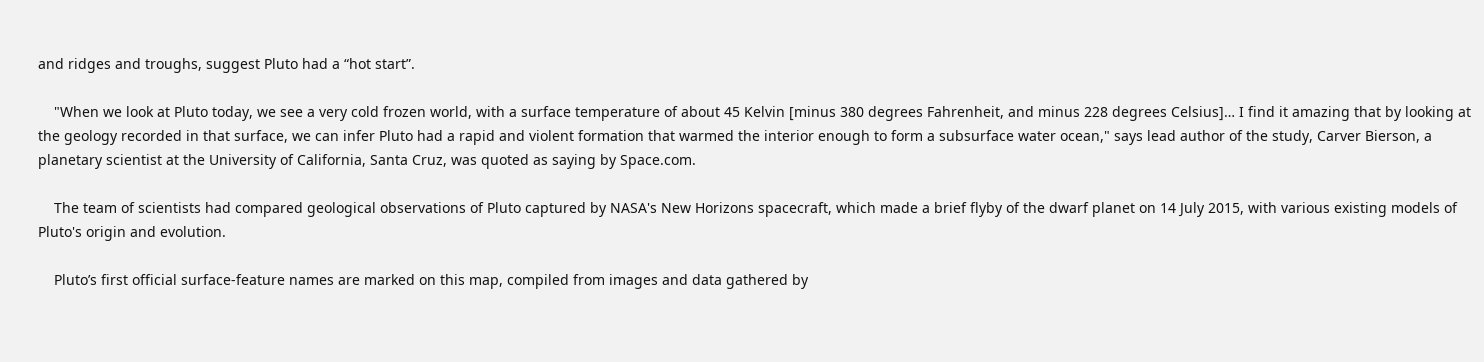and ridges and troughs, suggest Pluto had a “hot start”.

    "When we look at Pluto today, we see a very cold frozen world, with a surface temperature of about 45 Kelvin [minus 380 degrees Fahrenheit, and minus 228 degrees Celsius]… I find it amazing that by looking at the geology recorded in that surface, we can infer Pluto had a rapid and violent formation that warmed the interior enough to form a subsurface water ocean," says lead author of the study, Carver Bierson, a planetary scientist at the University of California, Santa Cruz, was quoted as saying by Space.com.

    The team of scientists had compared geological observations of Pluto captured by NASA's New Horizons spacecraft, which made a brief flyby of the dwarf planet on 14 July 2015, with various existing models of Pluto's origin and evolution.

    Pluto’s first official surface-feature names are marked on this map, compiled from images and data gathered by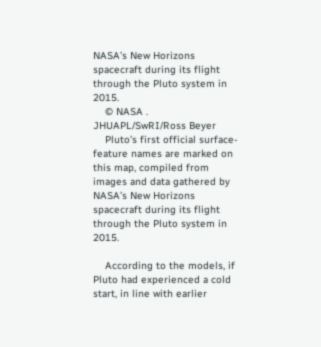NASA’s New Horizons spacecraft during its flight through the Pluto system in 2015.
    © NASA . JHUAPL/SwRI/Ross Beyer
    Pluto’s first official surface-feature names are marked on this map, compiled from images and data gathered by NASA’s New Horizons spacecraft during its flight through the Pluto system in 2015.

    According to the models, if Pluto had experienced a cold start, in line with earlier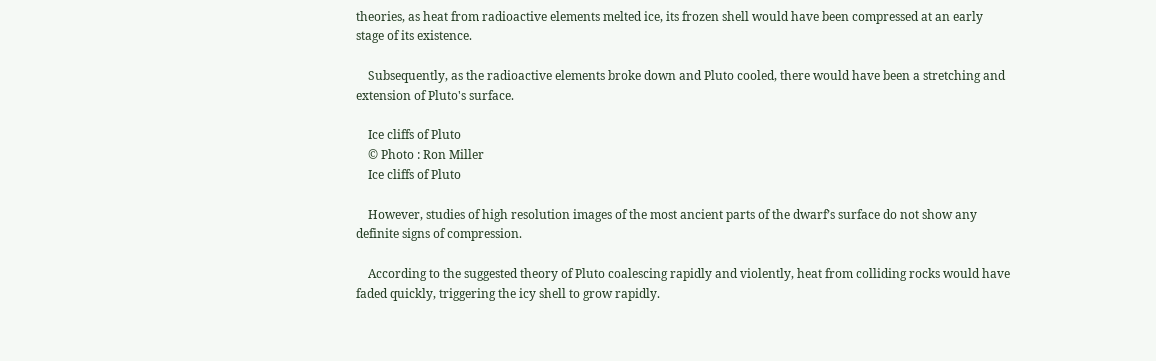theories, as heat from radioactive elements melted ice, its frozen shell would have been compressed at an early stage of its existence.

    Subsequently, as the radioactive elements broke down and Pluto cooled, there would have been a stretching and extension of Pluto's surface.

    Ice cliffs of Pluto
    © Photo : Ron Miller
    Ice cliffs of Pluto

    However, studies of high resolution images of the most ancient parts of the dwarf’s surface do not show any definite signs of compression.

    According to the suggested theory of Pluto coalescing rapidly and violently, heat from colliding rocks would have faded quickly, triggering the icy shell to grow rapidly.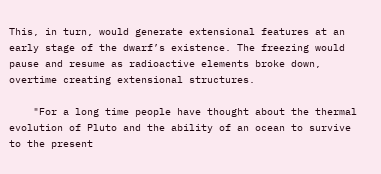This, in turn, would generate extensional features at an early stage of the dwarf’s existence. The freezing would pause and resume as radioactive elements broke down, overtime creating extensional structures.

    "For a long time people have thought about the thermal evolution of Pluto and the ability of an ocean to survive to the present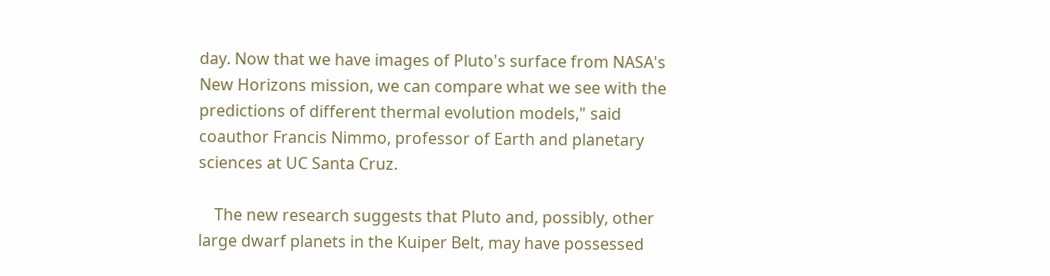day. Now that we have images of Pluto's surface from NASA's New Horizons mission, we can compare what we see with the predictions of different thermal evolution models," said coauthor Francis Nimmo, professor of Earth and planetary sciences at UC Santa Cruz.

    The new research suggests that Pluto and, possibly, other large dwarf planets in the Kuiper Belt, may have possessed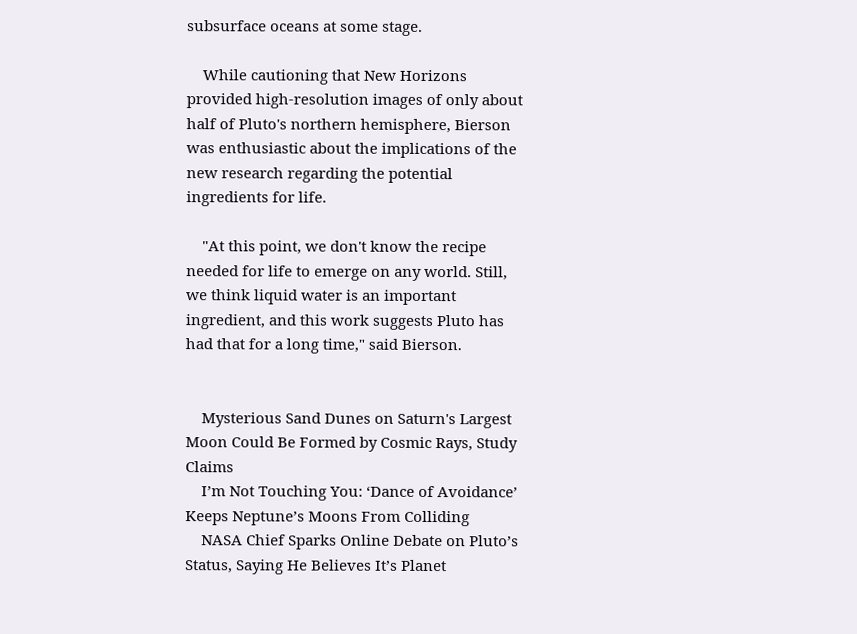subsurface oceans at some stage.

    While cautioning that New Horizons provided high-resolution images of only about half of Pluto's northern hemisphere, Bierson was enthusiastic about the implications of the new research regarding the potential ingredients for life.

    "At this point, we don't know the recipe needed for life to emerge on any world. Still, we think liquid water is an important ingredient, and this work suggests Pluto has had that for a long time," said Bierson.


    Mysterious Sand Dunes on Saturn's Largest Moon Could Be Formed by Cosmic Rays, Study Claims
    I’m Not Touching You: ‘Dance of Avoidance’ Keeps Neptune’s Moons From Colliding
    NASA Chief Sparks Online Debate on Pluto’s Status, Saying He Believes It’s Planet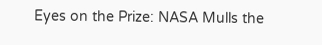Eyes on the Prize: NASA Mulls the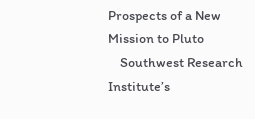Prospects of a New Mission to Pluto
    Southwest Research Institute’s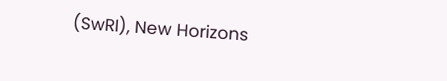(SwRI), New Horizons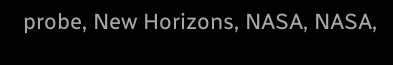probe, New Horizons, NASA, NASA,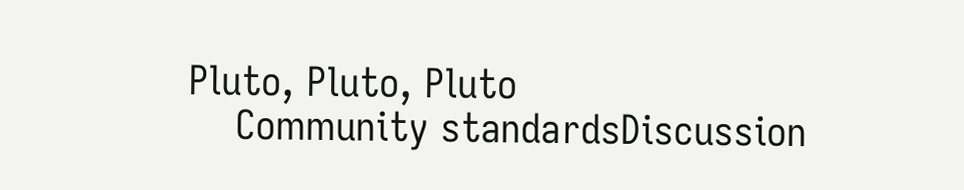Pluto, Pluto, Pluto
    Community standardsDiscussion